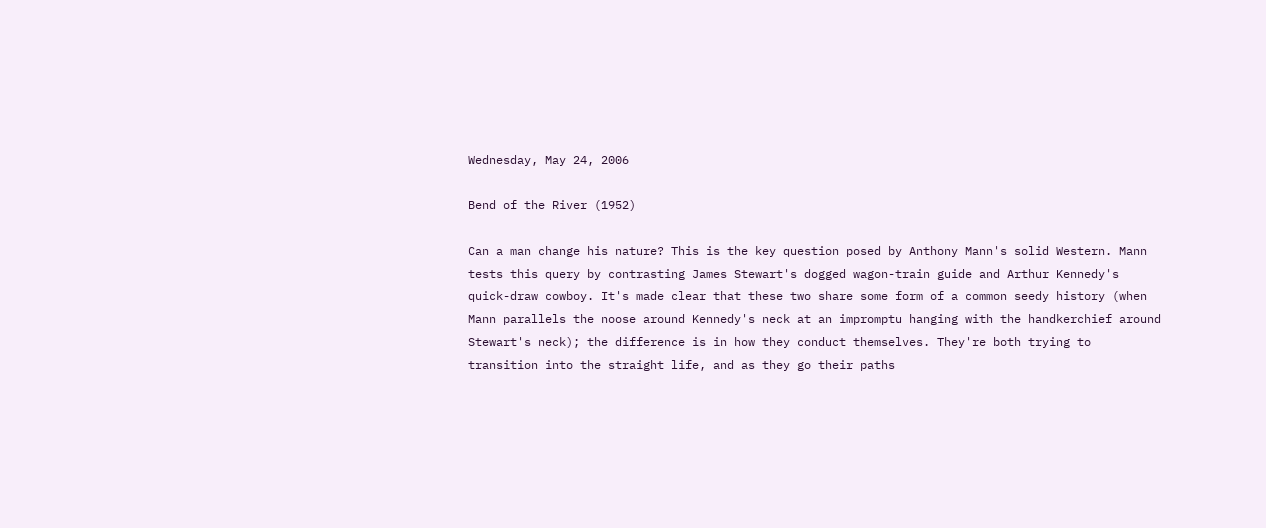Wednesday, May 24, 2006

Bend of the River (1952)

Can a man change his nature? This is the key question posed by Anthony Mann's solid Western. Mann tests this query by contrasting James Stewart's dogged wagon-train guide and Arthur Kennedy's quick-draw cowboy. It's made clear that these two share some form of a common seedy history (when Mann parallels the noose around Kennedy's neck at an impromptu hanging with the handkerchief around Stewart's neck); the difference is in how they conduct themselves. They're both trying to transition into the straight life, and as they go their paths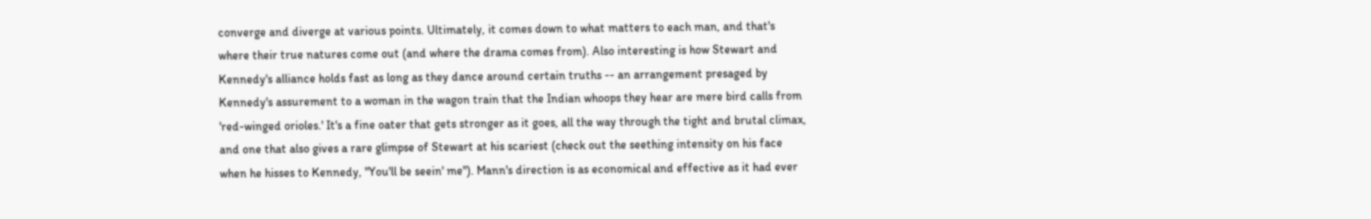converge and diverge at various points. Ultimately, it comes down to what matters to each man, and that's where their true natures come out (and where the drama comes from). Also interesting is how Stewart and Kennedy's alliance holds fast as long as they dance around certain truths -- an arrangement presaged by Kennedy's assurement to a woman in the wagon train that the Indian whoops they hear are mere bird calls from 'red-winged orioles.' It's a fine oater that gets stronger as it goes, all the way through the tight and brutal climax, and one that also gives a rare glimpse of Stewart at his scariest (check out the seething intensity on his face when he hisses to Kennedy, "You'll be seein' me"). Mann's direction is as economical and effective as it had ever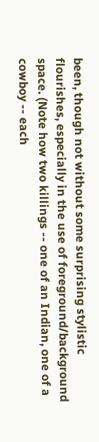been, though not without some surprising stylistic flourishes, especially in the use of foreground/background space. (Note how two killings -- one of an Indian, one of a cowboy -- each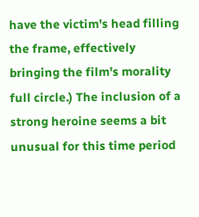have the victim's head filling the frame, effectively bringing the film's morality full circle.) The inclusion of a strong heroine seems a bit unusual for this time period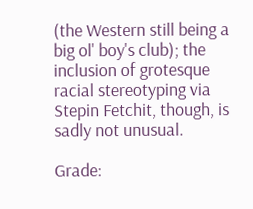(the Western still being a big ol' boy's club); the inclusion of grotesque racial stereotyping via Stepin Fetchit, though, is sadly not unusual.

Grade: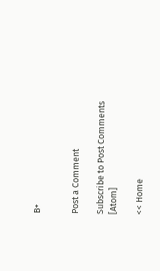B+


Post a Comment

Subscribe to Post Comments [Atom]

<< Home